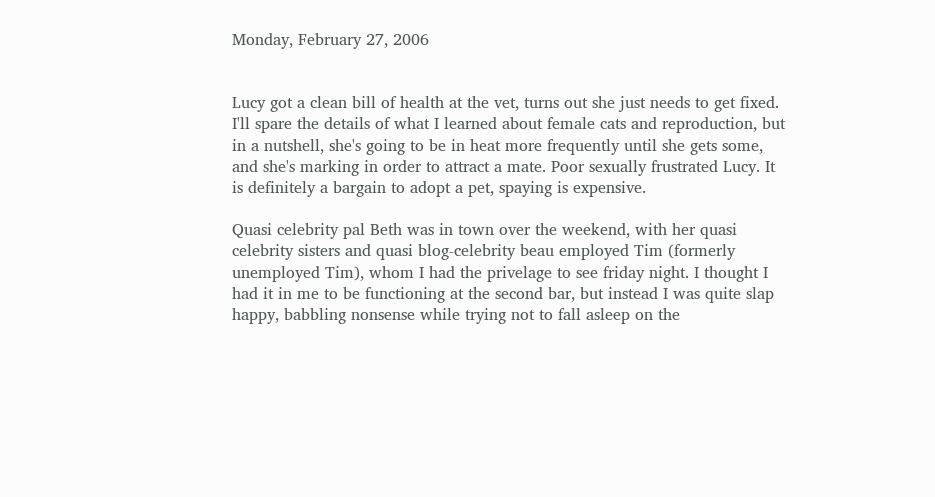Monday, February 27, 2006


Lucy got a clean bill of health at the vet, turns out she just needs to get fixed. I'll spare the details of what I learned about female cats and reproduction, but in a nutshell, she's going to be in heat more frequently until she gets some, and she's marking in order to attract a mate. Poor sexually frustrated Lucy. It is definitely a bargain to adopt a pet, spaying is expensive.

Quasi celebrity pal Beth was in town over the weekend, with her quasi celebrity sisters and quasi blog-celebrity beau employed Tim (formerly unemployed Tim), whom I had the privelage to see friday night. I thought I had it in me to be functioning at the second bar, but instead I was quite slap happy, babbling nonsense while trying not to fall asleep on the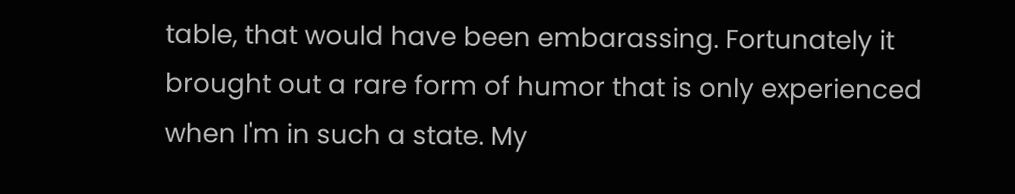table, that would have been embarassing. Fortunately it brought out a rare form of humor that is only experienced when I'm in such a state. My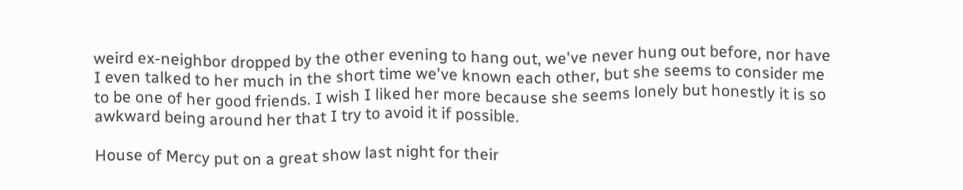weird ex-neighbor dropped by the other evening to hang out, we've never hung out before, nor have I even talked to her much in the short time we've known each other, but she seems to consider me to be one of her good friends. I wish I liked her more because she seems lonely but honestly it is so awkward being around her that I try to avoid it if possible.

House of Mercy put on a great show last night for their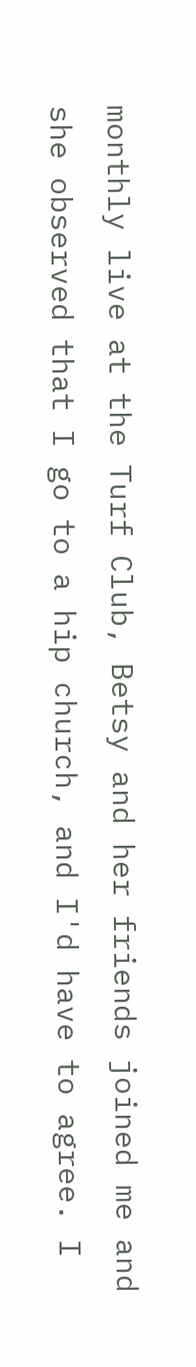monthly live at the Turf Club, Betsy and her friends joined me and she observed that I go to a hip church, and I'd have to agree. I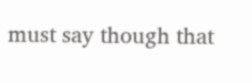must say though that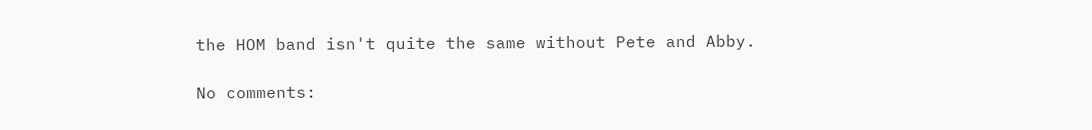the HOM band isn't quite the same without Pete and Abby.

No comments: